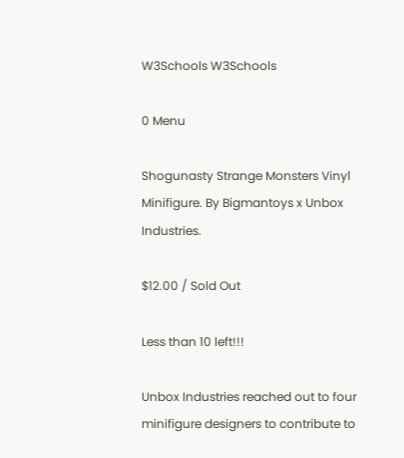W3Schools W3Schools

0 Menu

Shogunasty Strange Monsters Vinyl Minifigure. By Bigmantoys x Unbox Industries.

$12.00 / Sold Out

Less than 10 left!!!

Unbox Industries reached out to four minifigure designers to contribute to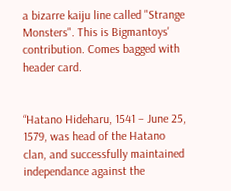a bizarre kaiju line called "Strange Monsters". This is Bigmantoys' contribution. Comes bagged with header card.


“Hatano Hideharu, 1541 – June 25, 1579, was head of the Hatano clan, and successfully maintained independance against the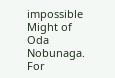impossible Might of Oda Nobunaga. For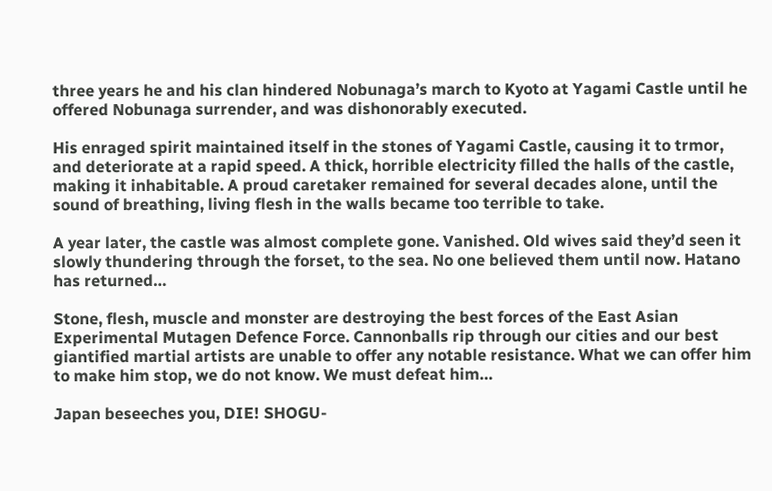three years he and his clan hindered Nobunaga’s march to Kyoto at Yagami Castle until he offered Nobunaga surrender, and was dishonorably executed.

His enraged spirit maintained itself in the stones of Yagami Castle, causing it to trmor, and deteriorate at a rapid speed. A thick, horrible electricity filled the halls of the castle, making it inhabitable. A proud caretaker remained for several decades alone, until the sound of breathing, living flesh in the walls became too terrible to take.

A year later, the castle was almost complete gone. Vanished. Old wives said they’d seen it slowly thundering through the forset, to the sea. No one believed them until now. Hatano has returned…

Stone, flesh, muscle and monster are destroying the best forces of the East Asian Experimental Mutagen Defence Force. Cannonballs rip through our cities and our best giantified martial artists are unable to offer any notable resistance. What we can offer him to make him stop, we do not know. We must defeat him…

Japan beseeches you, DIE! SHOGU-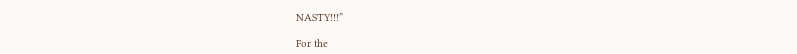NASTY!!!”

For the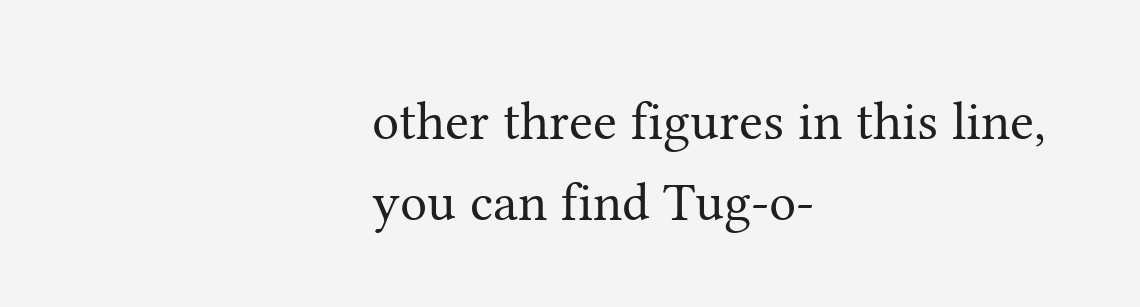other three figures in this line, you can find Tug-o-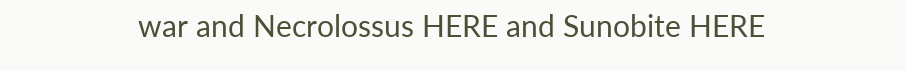war and Necrolossus HERE and Sunobite HERE